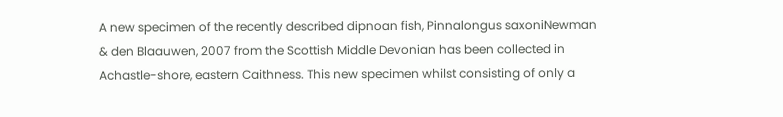A new specimen of the recently described dipnoan fish, Pinnalongus saxoniNewman & den Blaauwen, 2007 from the Scottish Middle Devonian has been collected in Achastle-shore, eastern Caithness. This new specimen whilst consisting of only a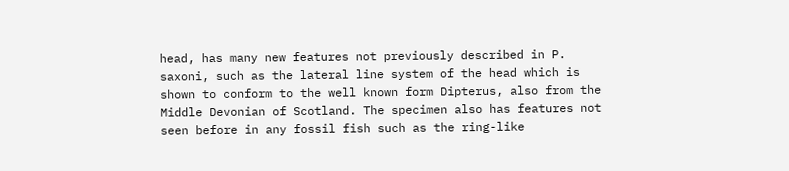head, has many new features not previously described in P. saxoni, such as the lateral line system of the head which is shown to conform to the well known form Dipterus, also from the Middle Devonian of Scotland. The specimen also has features not seen before in any fossil fish such as the ring-like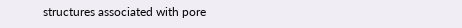structures associated with pore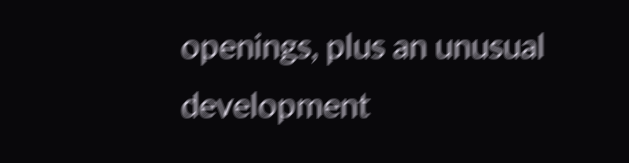openings, plus an unusual development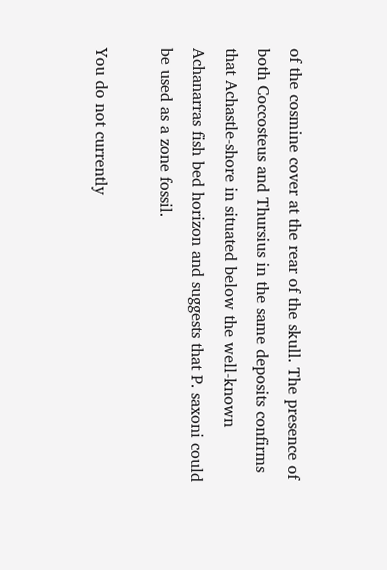of the cosmine cover at the rear of the skull. The presence of both Coccosteus and Thursius in the same deposits confirms that Achastle-shore in situated below the well-known Achanarras fish bed horizon and suggests that P. saxoni could be used as a zone fossil.

You do not currently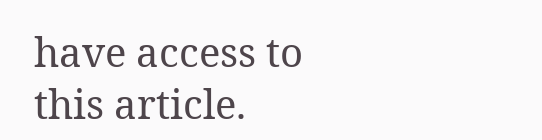have access to this article.